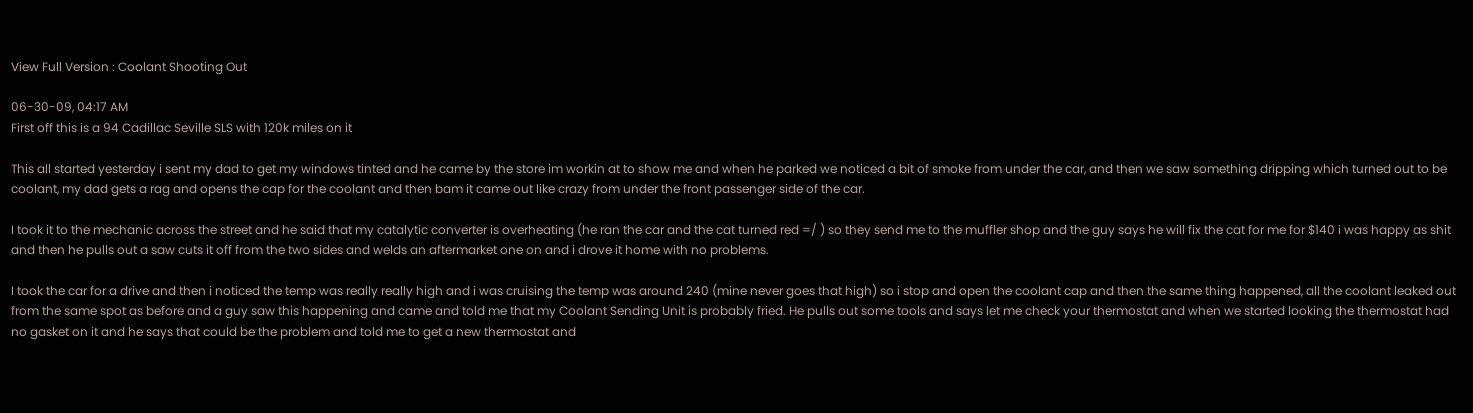View Full Version : Coolant Shooting Out

06-30-09, 04:17 AM
First off this is a 94 Cadillac Seville SLS with 120k miles on it

This all started yesterday i sent my dad to get my windows tinted and he came by the store im workin at to show me and when he parked we noticed a bit of smoke from under the car, and then we saw something dripping which turned out to be coolant, my dad gets a rag and opens the cap for the coolant and then bam it came out like crazy from under the front passenger side of the car.

I took it to the mechanic across the street and he said that my catalytic converter is overheating (he ran the car and the cat turned red =/ ) so they send me to the muffler shop and the guy says he will fix the cat for me for $140 i was happy as shit and then he pulls out a saw cuts it off from the two sides and welds an aftermarket one on and i drove it home with no problems.

I took the car for a drive and then i noticed the temp was really really high and i was cruising the temp was around 240 (mine never goes that high) so i stop and open the coolant cap and then the same thing happened, all the coolant leaked out from the same spot as before and a guy saw this happening and came and told me that my Coolant Sending Unit is probably fried. He pulls out some tools and says let me check your thermostat and when we started looking the thermostat had no gasket on it and he says that could be the problem and told me to get a new thermostat and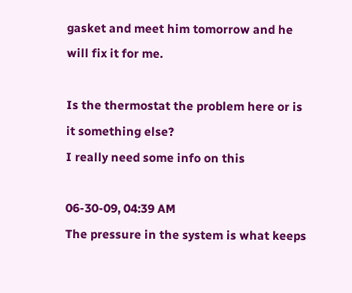gasket and meet him tomorrow and he will fix it for me.

Is the thermostat the problem here or is it something else?
I really need some info on this

06-30-09, 04:39 AM
The pressure in the system is what keeps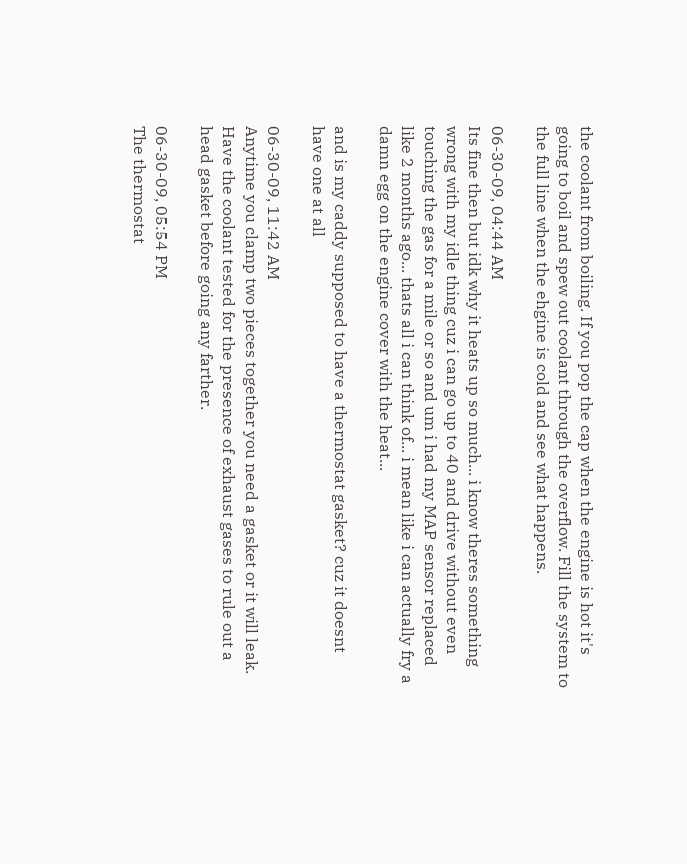the coolant from boiling. If you pop the cap when the engine is hot it's going to boil and spew out coolant through the overflow. Fill the system to the full line when the ehgine is cold and see what happens.

06-30-09, 04:44 AM
Its fine then but idk why it heats up so much... i know theres something wrong with my idle thing cuz i can go up to 40 and drive without even touching the gas for a mile or so and um i had my MAP sensor replaced like 2 months ago... thats all i can think of... i mean like i can actually fry a damn egg on the engine cover with the heat...

and is my caddy supposed to have a thermostat gasket? cuz it doesnt have one at all

06-30-09, 11:42 AM
Anytime you clamp two pieces together you need a gasket or it will leak. Have the coolant tested for the presence of exhaust gases to rule out a head gasket before going any farther.

06-30-09, 05:54 PM
The thermostat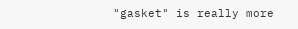"gasket" is really more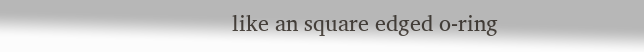like an square edged o-ring